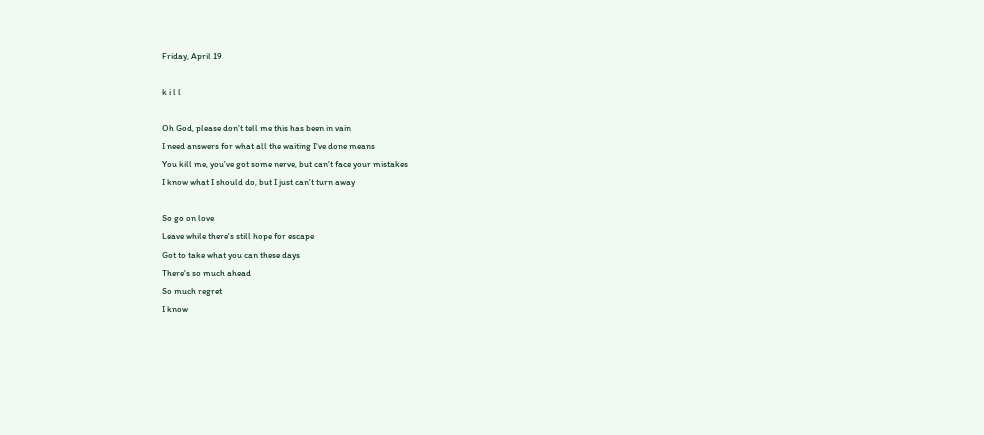Friday, April 19

k i l l

Oh God, please don't tell me this has been in vain
I need answers for what all the waiting I've done means
You kill me, you've got some nerve, but can't face your mistakes
I know what I should do, but I just can't turn away

So go on love
Leave while there's still hope for escape
Got to take what you can these days
There's so much ahead
So much regret
I know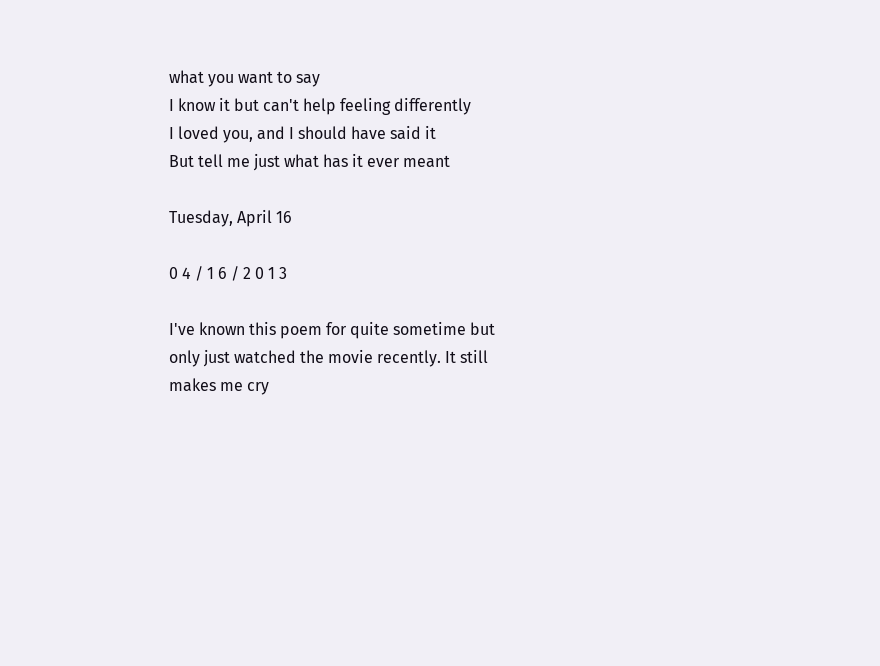what you want to say
I know it but can't help feeling differently
I loved you, and I should have said it
But tell me just what has it ever meant

Tuesday, April 16

0 4 / 1 6 / 2 0 1 3

I've known this poem for quite sometime but only just watched the movie recently. It still makes me cry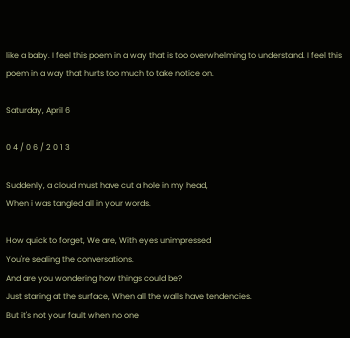like a baby. I feel this poem in a way that is too overwhelming to understand. I feel this poem in a way that hurts too much to take notice on.

Saturday, April 6

0 4 / 0 6 / 2 0 1 3

Suddenly, a cloud must have cut a hole in my head,
When i was tangled all in your words.

How quick to forget, We are, With eyes unimpressed
You're sealing the conversations.
And are you wondering how things could be?
Just staring at the surface, When all the walls have tendencies.
But it's not your fault when no one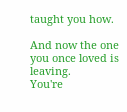taught you how.

And now the one you once loved is leaving.
You're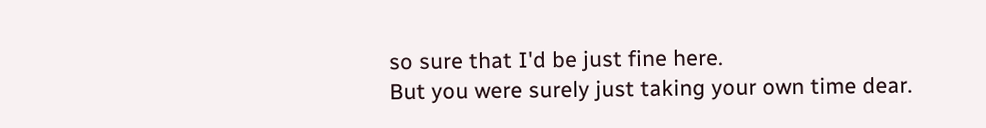so sure that I'd be just fine here.
But you were surely just taking your own time dear.